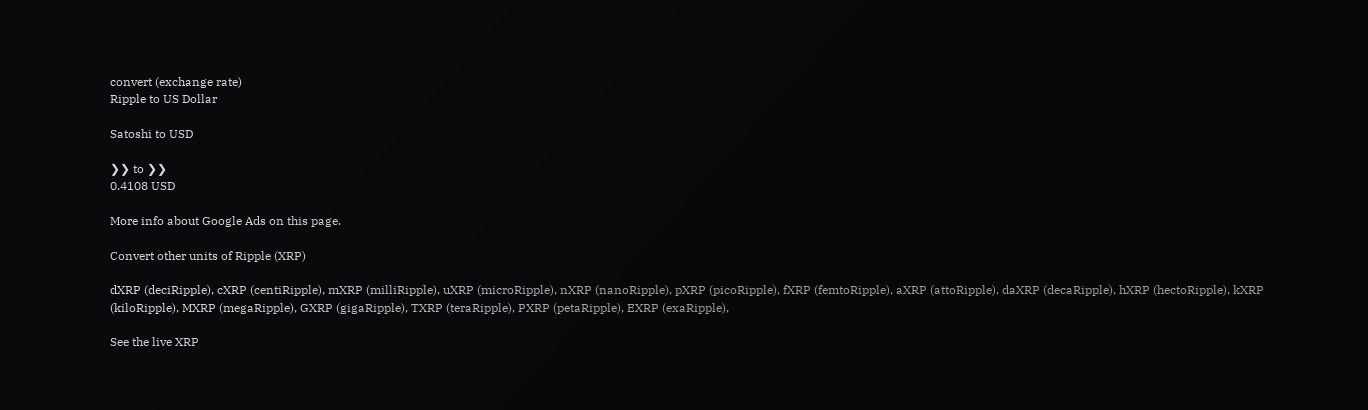convert (exchange rate)
Ripple to US Dollar

Satoshi to USD

❯❯ to ❯❯
0.4108 USD

More info about Google Ads on this page.

Convert other units of Ripple (XRP)

dXRP (deciRipple), cXRP (centiRipple), mXRP (milliRipple), uXRP (microRipple), nXRP (nanoRipple), pXRP (picoRipple), fXRP (femtoRipple), aXRP (attoRipple), daXRP (decaRipple), hXRP (hectoRipple), kXRP (kiloRipple), MXRP (megaRipple), GXRP (gigaRipple), TXRP (teraRipple), PXRP (petaRipple), EXRP (exaRipple),

See the live XRP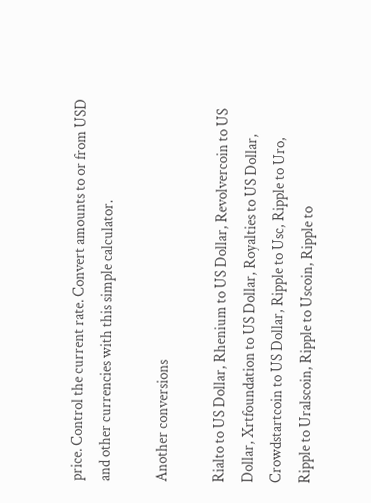price. Control the current rate. Convert amounts to or from USD and other currencies with this simple calculator.

Another conversions

Rialto to US Dollar, Rhenium to US Dollar, Revolvercoin to US Dollar, Xrtfoundation to US Dollar, Royalties to US Dollar, Crowdstartcoin to US Dollar, Ripple to Usc, Ripple to Uro, Ripple to Uralscoin, Ripple to Uscoin, Ripple to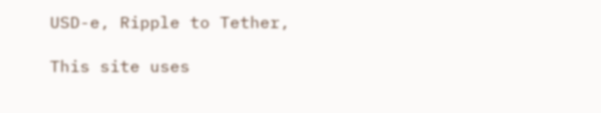USD-e, Ripple to Tether,

This site uses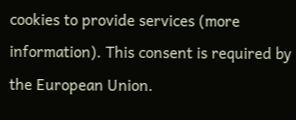cookies to provide services (more information). This consent is required by the European Union.